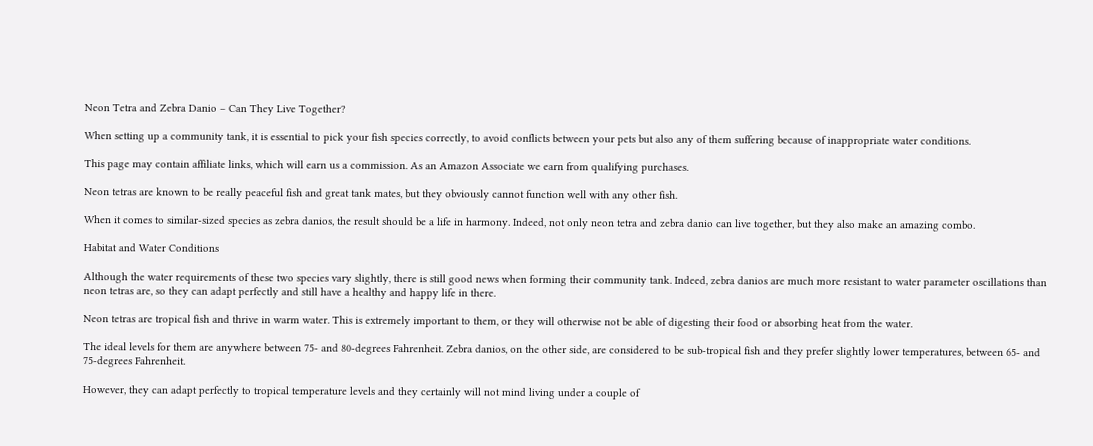Neon Tetra and Zebra Danio – Can They Live Together?

When setting up a community tank, it is essential to pick your fish species correctly, to avoid conflicts between your pets but also any of them suffering because of inappropriate water conditions.

This page may contain affiliate links, which will earn us a commission. As an Amazon Associate we earn from qualifying purchases.

Neon tetras are known to be really peaceful fish and great tank mates, but they obviously cannot function well with any other fish.

When it comes to similar-sized species as zebra danios, the result should be a life in harmony. Indeed, not only neon tetra and zebra danio can live together, but they also make an amazing combo.

Habitat and Water Conditions

Although the water requirements of these two species vary slightly, there is still good news when forming their community tank. Indeed, zebra danios are much more resistant to water parameter oscillations than neon tetras are, so they can adapt perfectly and still have a healthy and happy life in there.

Neon tetras are tropical fish and thrive in warm water. This is extremely important to them, or they will otherwise not be able of digesting their food or absorbing heat from the water.

The ideal levels for them are anywhere between 75- and 80-degrees Fahrenheit. Zebra danios, on the other side, are considered to be sub-tropical fish and they prefer slightly lower temperatures, between 65- and 75-degrees Fahrenheit.

However, they can adapt perfectly to tropical temperature levels and they certainly will not mind living under a couple of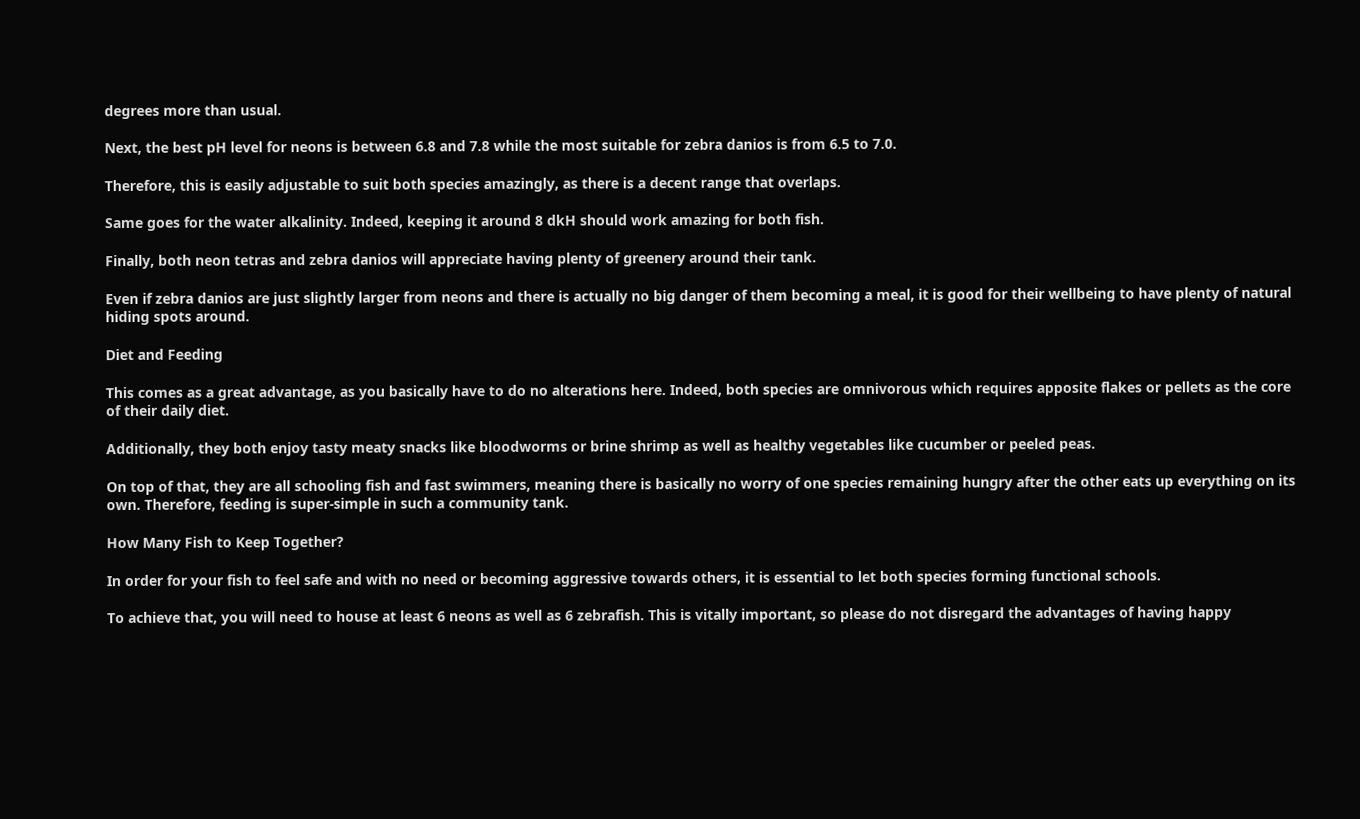degrees more than usual.

Next, the best pH level for neons is between 6.8 and 7.8 while the most suitable for zebra danios is from 6.5 to 7.0.

Therefore, this is easily adjustable to suit both species amazingly, as there is a decent range that overlaps.

Same goes for the water alkalinity. Indeed, keeping it around 8 dkH should work amazing for both fish.

Finally, both neon tetras and zebra danios will appreciate having plenty of greenery around their tank.

Even if zebra danios are just slightly larger from neons and there is actually no big danger of them becoming a meal, it is good for their wellbeing to have plenty of natural hiding spots around.

Diet and Feeding

This comes as a great advantage, as you basically have to do no alterations here. Indeed, both species are omnivorous which requires apposite flakes or pellets as the core of their daily diet.

Additionally, they both enjoy tasty meaty snacks like bloodworms or brine shrimp as well as healthy vegetables like cucumber or peeled peas.

On top of that, they are all schooling fish and fast swimmers, meaning there is basically no worry of one species remaining hungry after the other eats up everything on its own. Therefore, feeding is super-simple in such a community tank.

How Many Fish to Keep Together?

In order for your fish to feel safe and with no need or becoming aggressive towards others, it is essential to let both species forming functional schools.

To achieve that, you will need to house at least 6 neons as well as 6 zebrafish. This is vitally important, so please do not disregard the advantages of having happy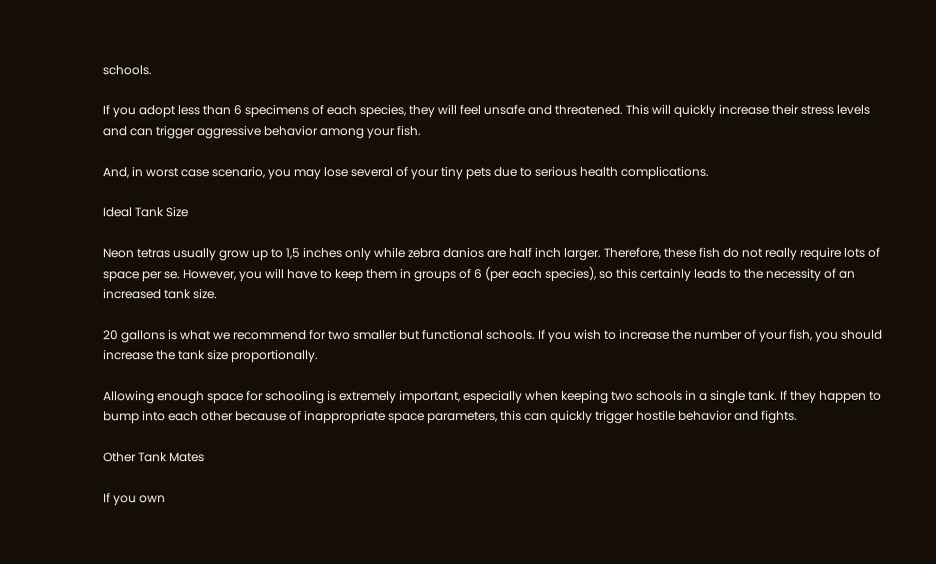schools.

If you adopt less than 6 specimens of each species, they will feel unsafe and threatened. This will quickly increase their stress levels and can trigger aggressive behavior among your fish.

And, in worst case scenario, you may lose several of your tiny pets due to serious health complications.

Ideal Tank Size

Neon tetras usually grow up to 1,5 inches only while zebra danios are half inch larger. Therefore, these fish do not really require lots of space per se. However, you will have to keep them in groups of 6 (per each species), so this certainly leads to the necessity of an increased tank size.

20 gallons is what we recommend for two smaller but functional schools. If you wish to increase the number of your fish, you should increase the tank size proportionally.

Allowing enough space for schooling is extremely important, especially when keeping two schools in a single tank. If they happen to bump into each other because of inappropriate space parameters, this can quickly trigger hostile behavior and fights.

Other Tank Mates

If you own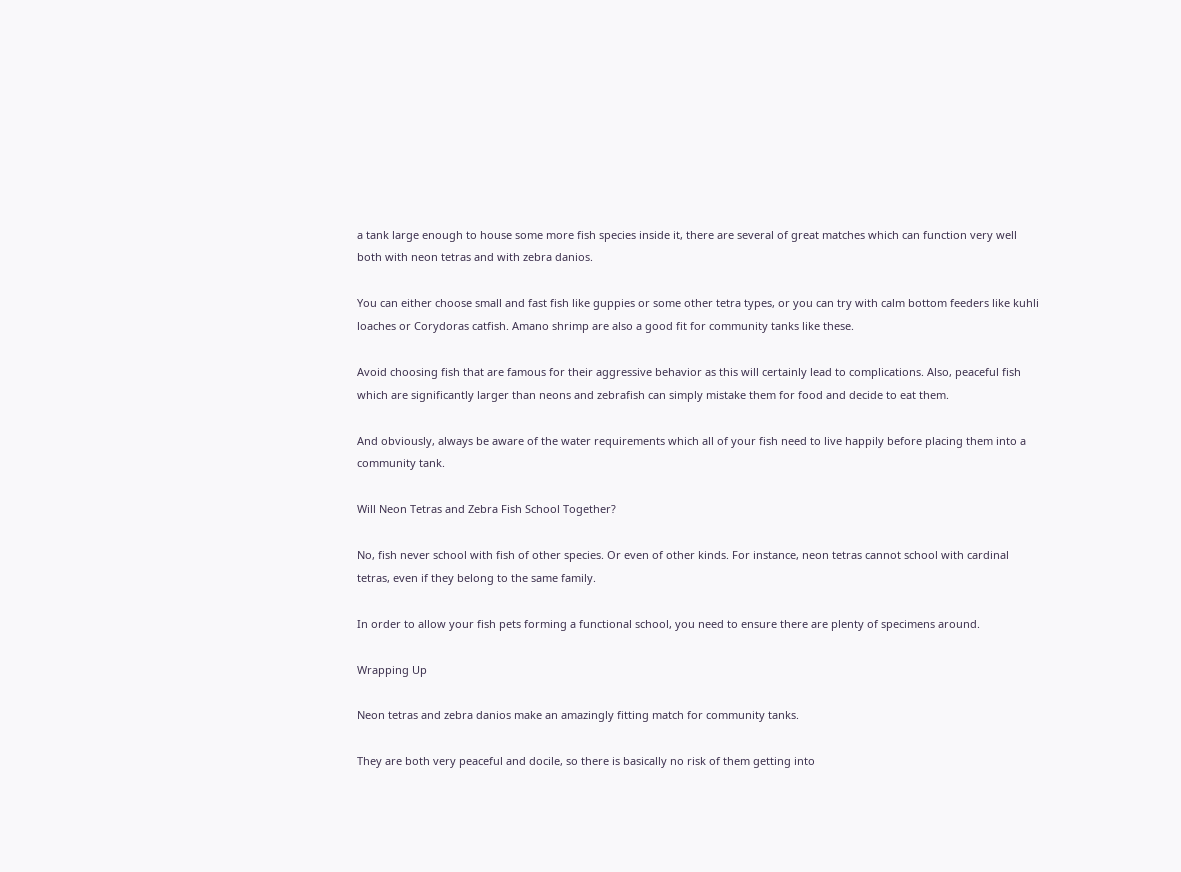a tank large enough to house some more fish species inside it, there are several of great matches which can function very well both with neon tetras and with zebra danios.

You can either choose small and fast fish like guppies or some other tetra types, or you can try with calm bottom feeders like kuhli loaches or Corydoras catfish. Amano shrimp are also a good fit for community tanks like these.

Avoid choosing fish that are famous for their aggressive behavior as this will certainly lead to complications. Also, peaceful fish which are significantly larger than neons and zebrafish can simply mistake them for food and decide to eat them.

And obviously, always be aware of the water requirements which all of your fish need to live happily before placing them into a community tank.

Will Neon Tetras and Zebra Fish School Together?

No, fish never school with fish of other species. Or even of other kinds. For instance, neon tetras cannot school with cardinal tetras, even if they belong to the same family.

In order to allow your fish pets forming a functional school, you need to ensure there are plenty of specimens around.

Wrapping Up

Neon tetras and zebra danios make an amazingly fitting match for community tanks.

They are both very peaceful and docile, so there is basically no risk of them getting into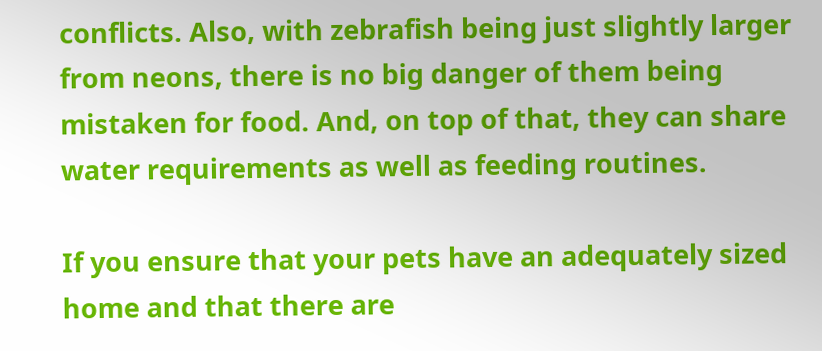conflicts. Also, with zebrafish being just slightly larger from neons, there is no big danger of them being mistaken for food. And, on top of that, they can share water requirements as well as feeding routines.

If you ensure that your pets have an adequately sized home and that there are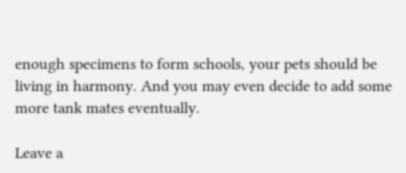enough specimens to form schools, your pets should be living in harmony. And you may even decide to add some more tank mates eventually.

Leave a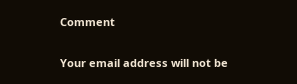Comment

Your email address will not be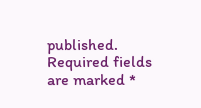published. Required fields are marked *